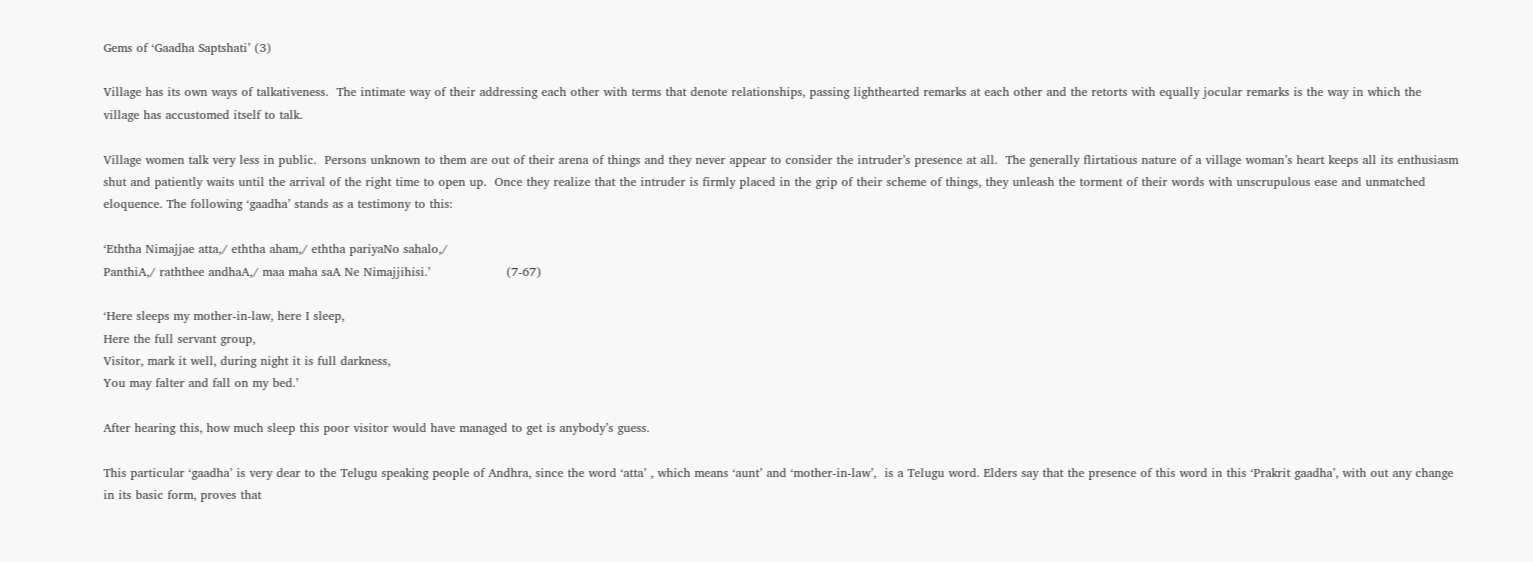Gems of ‘Gaadha Saptshati’ (3)

Village has its own ways of talkativeness.  The intimate way of their addressing each other with terms that denote relationships, passing lighthearted remarks at each other and the retorts with equally jocular remarks is the way in which the village has accustomed itself to talk.

Village women talk very less in public.  Persons unknown to them are out of their arena of things and they never appear to consider the intruder’s presence at all.  The generally flirtatious nature of a village woman’s heart keeps all its enthusiasm shut and patiently waits until the arrival of the right time to open up.  Once they realize that the intruder is firmly placed in the grip of their scheme of things, they unleash the torment of their words with unscrupulous ease and unmatched eloquence. The following ‘gaadha’ stands as a testimony to this:

‘Eththa Nimajjae atta,/ eththa aham,/ eththa pariyaNo sahalo,/
PanthiA,/ raththee andhaA,/ maa maha saA Ne Nimajjihisi.’                   (7-67)

‘Here sleeps my mother-in-law, here I sleep,
Here the full servant group,
Visitor, mark it well, during night it is full darkness,
You may falter and fall on my bed.’

After hearing this, how much sleep this poor visitor would have managed to get is anybody’s guess.

This particular ‘gaadha’ is very dear to the Telugu speaking people of Andhra, since the word ‘atta’ , which means ‘aunt’ and ‘mother-in-law’,  is a Telugu word. Elders say that the presence of this word in this ‘Prakrit gaadha’, with out any change in its basic form, proves that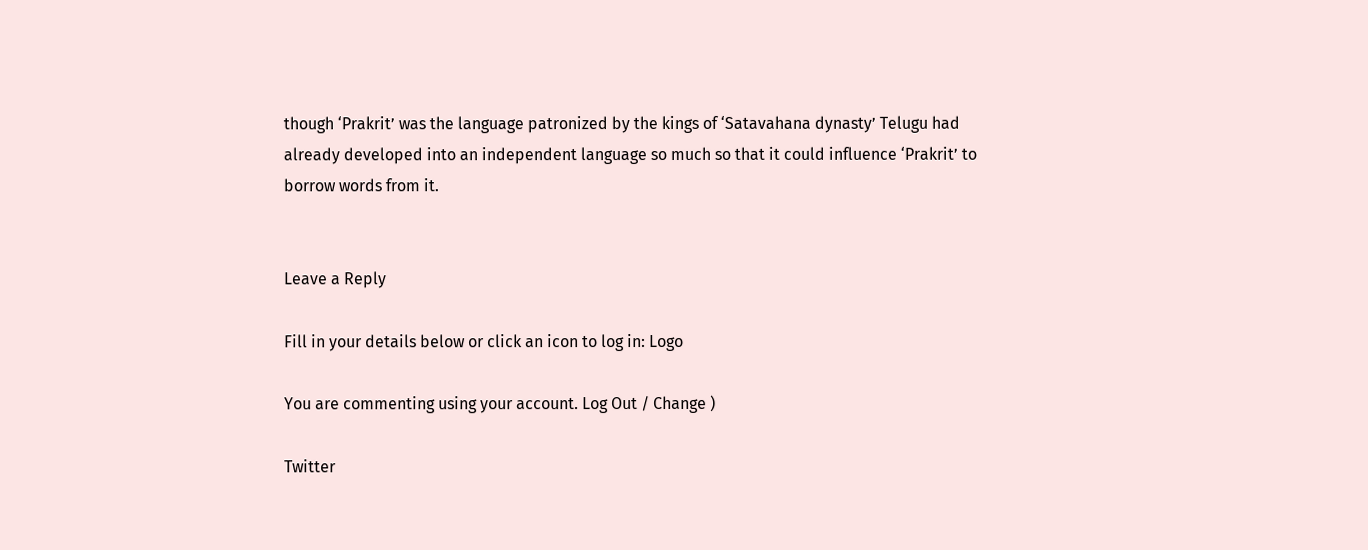though ‘Prakrit’ was the language patronized by the kings of ‘Satavahana dynasty’ Telugu had already developed into an independent language so much so that it could influence ‘Prakrit’ to borrow words from it.


Leave a Reply

Fill in your details below or click an icon to log in: Logo

You are commenting using your account. Log Out / Change )

Twitter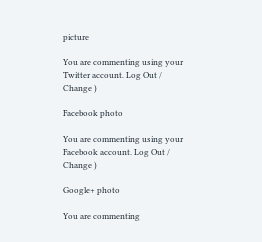picture

You are commenting using your Twitter account. Log Out / Change )

Facebook photo

You are commenting using your Facebook account. Log Out / Change )

Google+ photo

You are commenting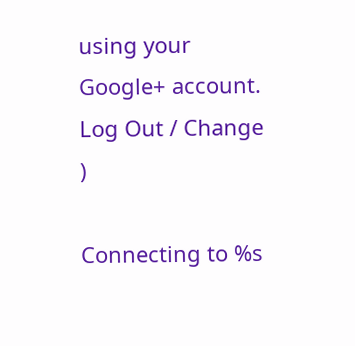using your Google+ account. Log Out / Change )

Connecting to %s